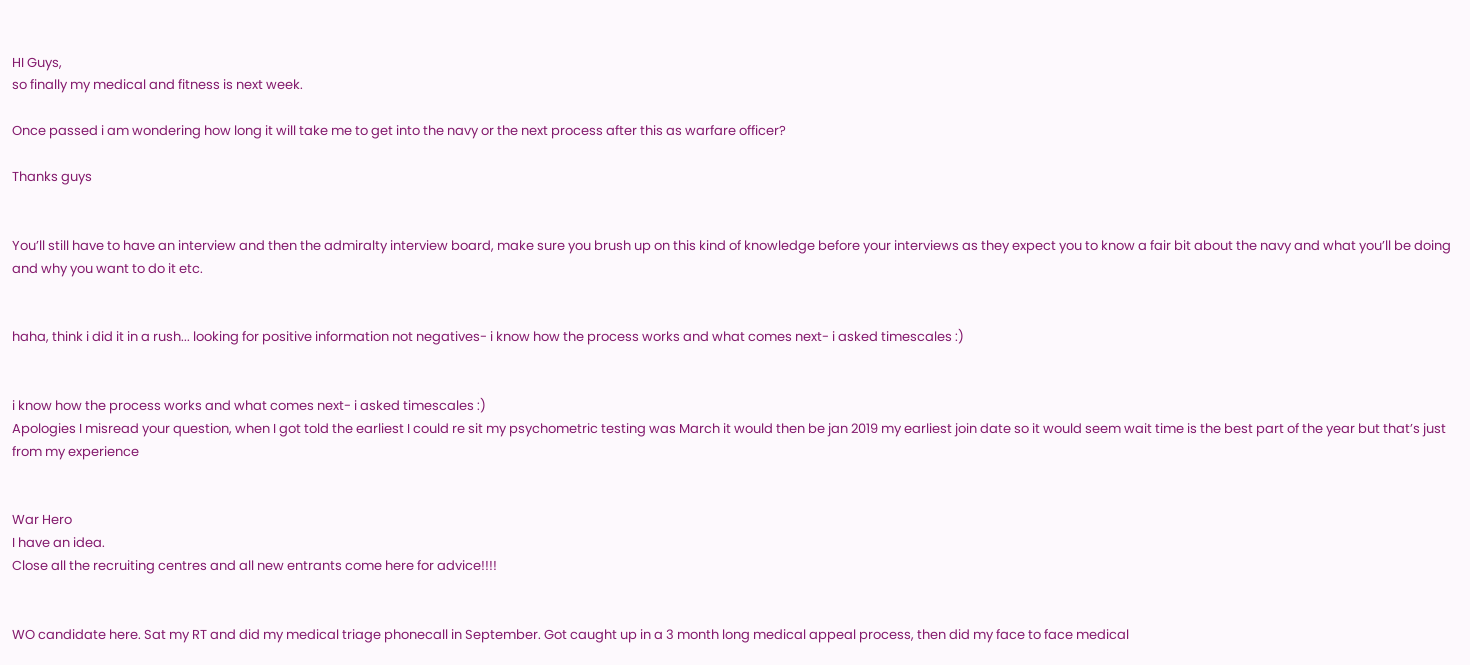HI Guys,
so finally my medical and fitness is next week.

Once passed i am wondering how long it will take me to get into the navy or the next process after this as warfare officer?

Thanks guys


You’ll still have to have an interview and then the admiralty interview board, make sure you brush up on this kind of knowledge before your interviews as they expect you to know a fair bit about the navy and what you’ll be doing and why you want to do it etc.


haha, think i did it in a rush... looking for positive information not negatives- i know how the process works and what comes next- i asked timescales :)


i know how the process works and what comes next- i asked timescales :)
Apologies I misread your question, when I got told the earliest I could re sit my psychometric testing was March it would then be jan 2019 my earliest join date so it would seem wait time is the best part of the year but that’s just from my experience


War Hero
I have an idea.
Close all the recruiting centres and all new entrants come here for advice!!!!


WO candidate here. Sat my RT and did my medical triage phonecall in September. Got caught up in a 3 month long medical appeal process, then did my face to face medical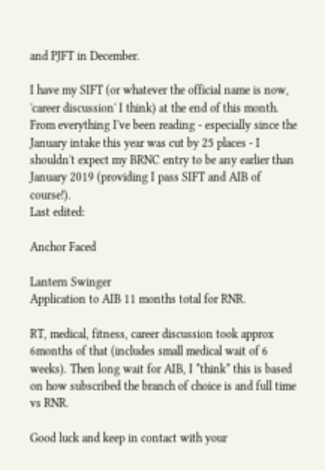and PJFT in December.

I have my SIFT (or whatever the official name is now, 'career discussion' I think) at the end of this month. From everything I've been reading - especially since the January intake this year was cut by 25 places - I shouldn't expect my BRNC entry to be any earlier than January 2019 (providing I pass SIFT and AIB of course!).
Last edited:

Anchor Faced

Lantern Swinger
Application to AIB 11 months total for RNR.

RT, medical, fitness, career discussion took approx 6months of that (includes small medical wait of 6 weeks). Then long wait for AIB, I *think* this is based on how subscribed the branch of choice is and full time vs RNR.

Good luck and keep in contact with your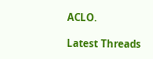ACLO.

Latest Threads